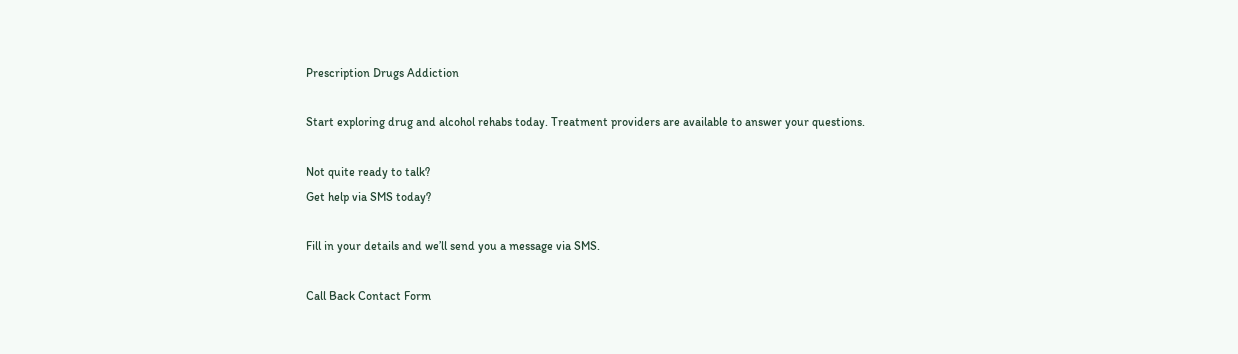Prescription Drugs Addiction

Start exploring drug and alcohol rehabs today. Treatment providers are available to answer your questions.

Not quite ready to talk?
Get help via SMS today?

Fill in your details and we’ll send you a message via SMS.

Call Back Contact Form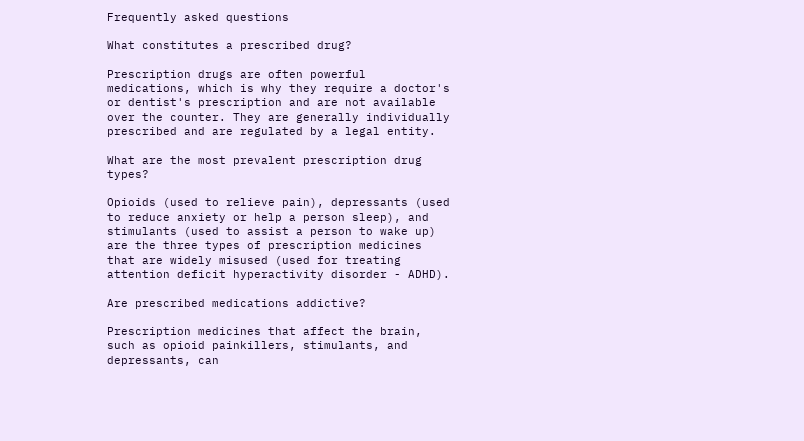Frequently asked questions

What constitutes a prescribed drug?

Prescription drugs are often powerful medications, which is why they require a doctor's or dentist's prescription and are not available over the counter. They are generally individually prescribed and are regulated by a legal entity.

What are the most prevalent prescription drug types?

Opioids (used to relieve pain), depressants (used to reduce anxiety or help a person sleep), and stimulants (used to assist a person to wake up) are the three types of prescription medicines that are widely misused (used for treating attention deficit hyperactivity disorder - ADHD).

Are prescribed medications addictive?

Prescription medicines that affect the brain, such as opioid painkillers, stimulants, and depressants, can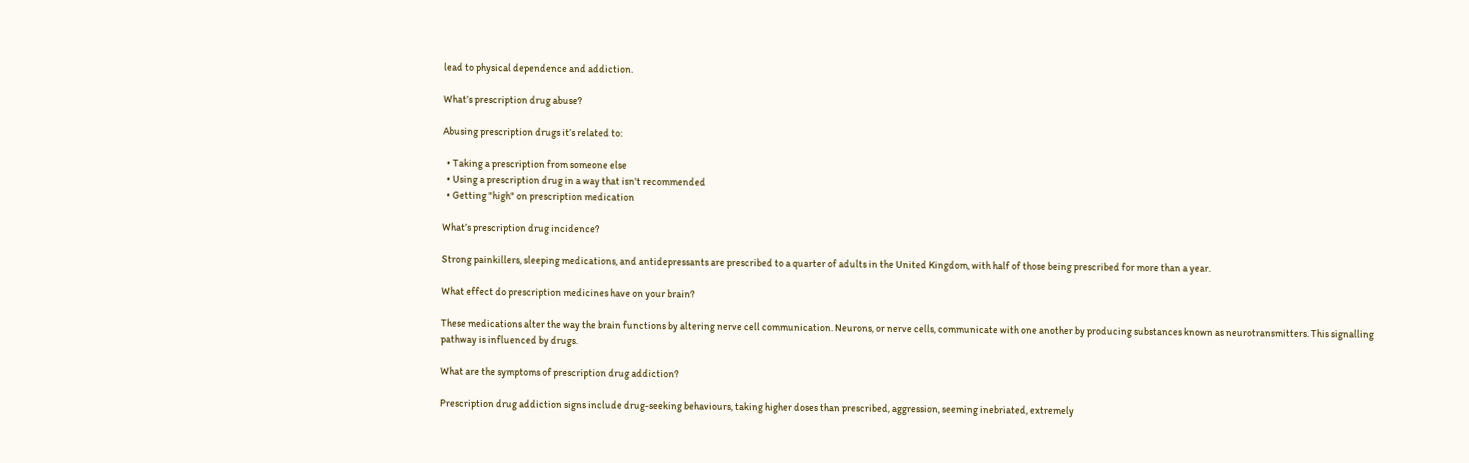lead to physical dependence and addiction.

What’s prescription drug abuse?

Abusing prescription drugs it’s related to:

  • Taking a prescription from someone else
  • Using a prescription drug in a way that isn't recommended
  • Getting "high" on prescription medication

What’s prescription drug incidence?

Strong painkillers, sleeping medications, and antidepressants are prescribed to a quarter of adults in the United Kingdom, with half of those being prescribed for more than a year.

What effect do prescription medicines have on your brain?

These medications alter the way the brain functions by altering nerve cell communication. Neurons, or nerve cells, communicate with one another by producing substances known as neurotransmitters. This signalling pathway is influenced by drugs.

What are the symptoms of prescription drug addiction?

Prescription drug addiction signs include drug-seeking behaviours, taking higher doses than prescribed, aggression, seeming inebriated, extremely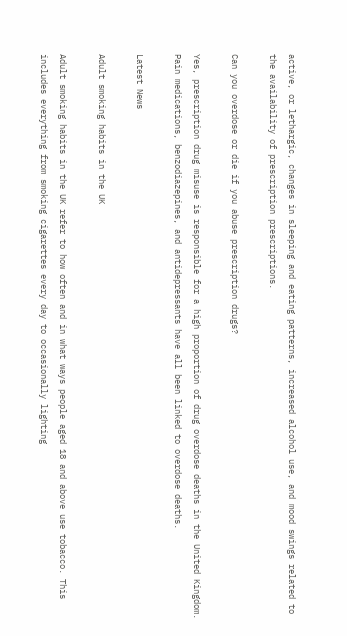active, or lethargic, changes in sleeping and eating patterns, increased alcohol use, and mood swings related to the availability of prescription prescriptions.

Can you overdose or die if you abuse prescription drugs?

Yes, prescription drug misuse is responsible for a high proportion of drug overdose deaths in the United Kingdom. Pain medications, benzodiazepines, and antidepressants have all been linked to overdose deaths.

Latest News

Adult smoking habits in the UK

Adult smoking habits in the UK refer to how often and in what ways people aged 18 and above use tobacco. This includes everything from smoking cigarettes every day to occasionally lighting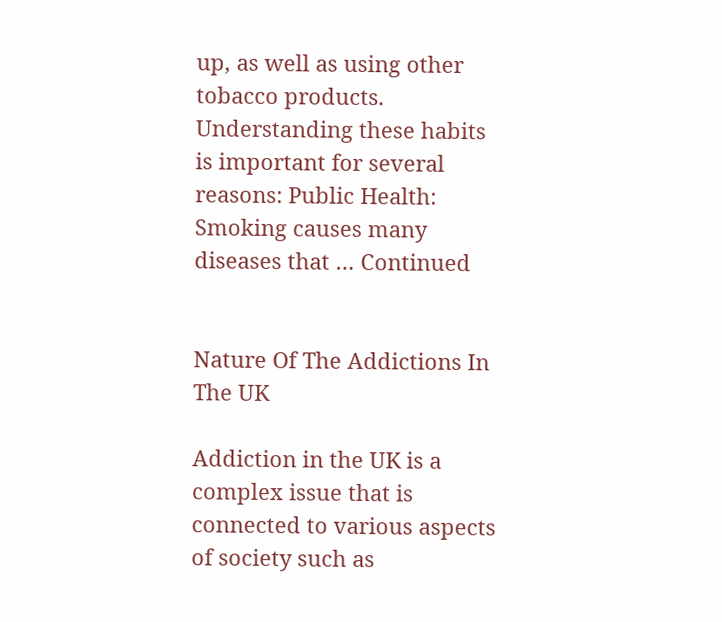up, as well as using other tobacco products. Understanding these habits is important for several reasons: Public Health: Smoking causes many diseases that … Continued


Nature Of The Addictions In The UK

Addiction in the UK is a complex issue that is connected to various aspects of society such as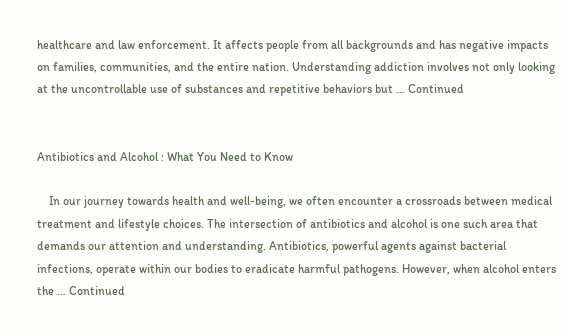healthcare and law enforcement. It affects people from all backgrounds and has negative impacts on families, communities, and the entire nation. Understanding addiction involves not only looking at the uncontrollable use of substances and repetitive behaviors but … Continued


Antibiotics and Alcohol : What You Need to Know

    In our journey towards health and well-being, we often encounter a crossroads between medical treatment and lifestyle choices. The intersection of antibiotics and alcohol is one such area that demands our attention and understanding. Antibiotics, powerful agents against bacterial infections, operate within our bodies to eradicate harmful pathogens. However, when alcohol enters the … Continued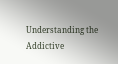Understanding the Addictive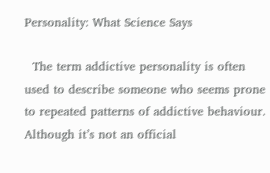Personality: What Science Says

  The term addictive personality is often used to describe someone who seems prone to repeated patterns of addictive behaviour. Although it’s not an official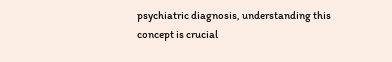psychiatric diagnosis, understanding this concept is crucial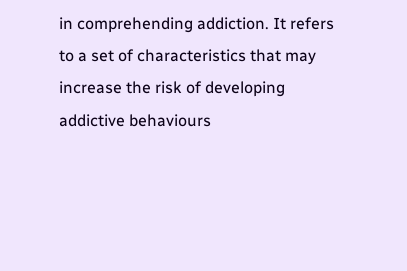in comprehending addiction. It refers to a set of characteristics that may increase the risk of developing addictive behaviours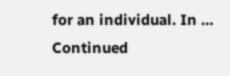for an individual. In … Continued